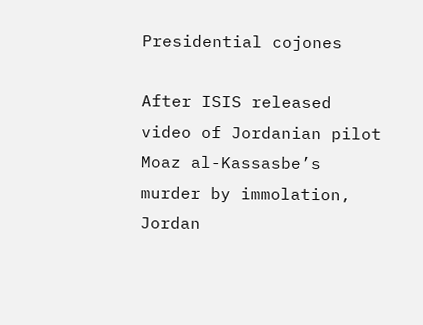Presidential cojones

After ISIS released video of Jordanian pilot Moaz al-Kassasbe’s murder by immolation, Jordan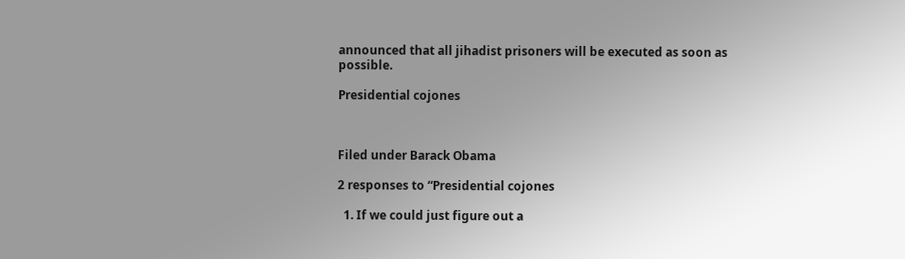announced that all jihadist prisoners will be executed as soon as possible.

Presidential cojones



Filed under Barack Obama

2 responses to “Presidential cojones

  1. If we could just figure out a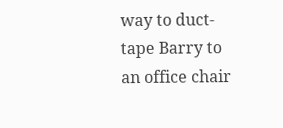way to duct-tape Barry to an office chair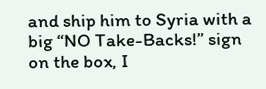and ship him to Syria with a big “NO Take-Backs!” sign on the box, I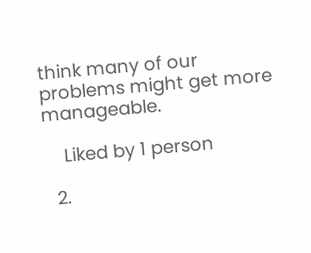think many of our problems might get more manageable.

    Liked by 1 person

  2.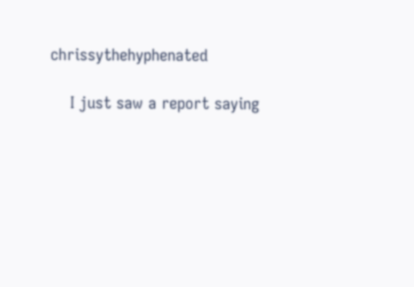chrissythehyphenated

    I just saw a report saying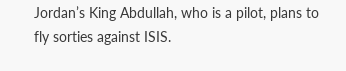Jordan’s King Abdullah, who is a pilot, plans to fly sorties against ISIS.